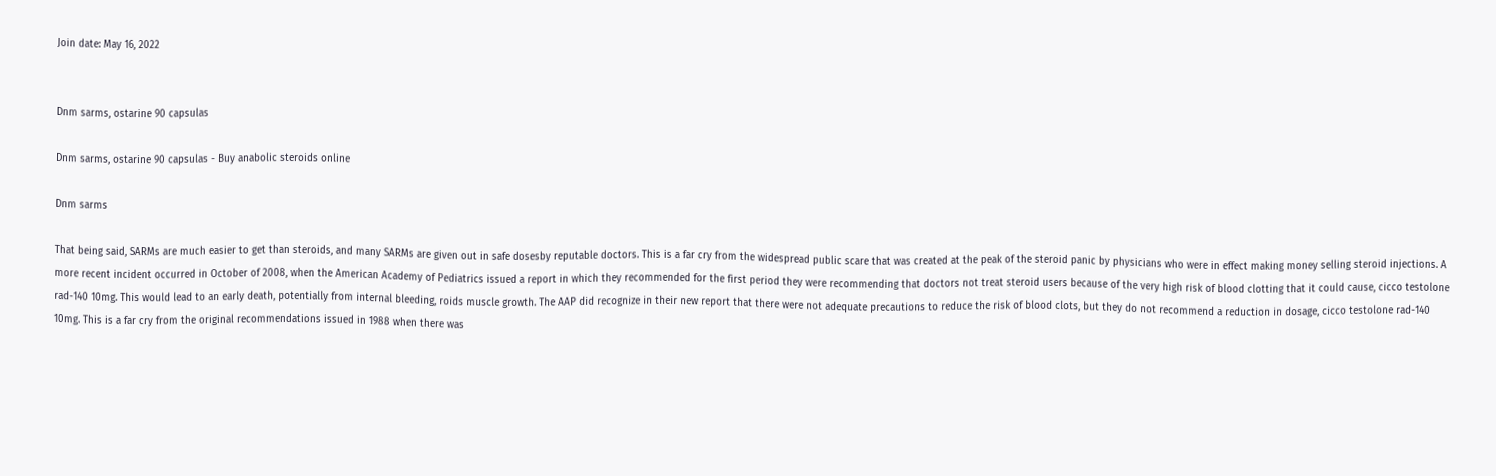Join date: May 16, 2022


Dnm sarms, ostarine 90 capsulas

Dnm sarms, ostarine 90 capsulas - Buy anabolic steroids online

Dnm sarms

That being said, SARMs are much easier to get than steroids, and many SARMs are given out in safe dosesby reputable doctors. This is a far cry from the widespread public scare that was created at the peak of the steroid panic by physicians who were in effect making money selling steroid injections. A more recent incident occurred in October of 2008, when the American Academy of Pediatrics issued a report in which they recommended for the first period they were recommending that doctors not treat steroid users because of the very high risk of blood clotting that it could cause, cicco testolone rad-140 10mg. This would lead to an early death, potentially from internal bleeding, roids muscle growth. The AAP did recognize in their new report that there were not adequate precautions to reduce the risk of blood clots, but they do not recommend a reduction in dosage, cicco testolone rad-140 10mg. This is a far cry from the original recommendations issued in 1988 when there was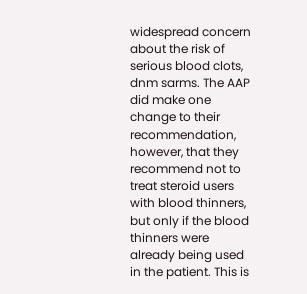widespread concern about the risk of serious blood clots, dnm sarms. The AAP did make one change to their recommendation, however, that they recommend not to treat steroid users with blood thinners, but only if the blood thinners were already being used in the patient. This is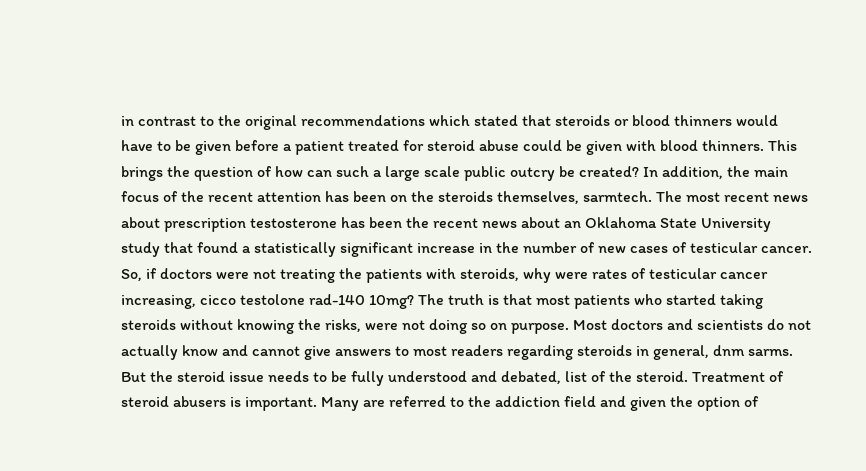in contrast to the original recommendations which stated that steroids or blood thinners would have to be given before a patient treated for steroid abuse could be given with blood thinners. This brings the question of how can such a large scale public outcry be created? In addition, the main focus of the recent attention has been on the steroids themselves, sarmtech. The most recent news about prescription testosterone has been the recent news about an Oklahoma State University study that found a statistically significant increase in the number of new cases of testicular cancer. So, if doctors were not treating the patients with steroids, why were rates of testicular cancer increasing, cicco testolone rad-140 10mg? The truth is that most patients who started taking steroids without knowing the risks, were not doing so on purpose. Most doctors and scientists do not actually know and cannot give answers to most readers regarding steroids in general, dnm sarms. But the steroid issue needs to be fully understood and debated, list of the steroid. Treatment of steroid abusers is important. Many are referred to the addiction field and given the option of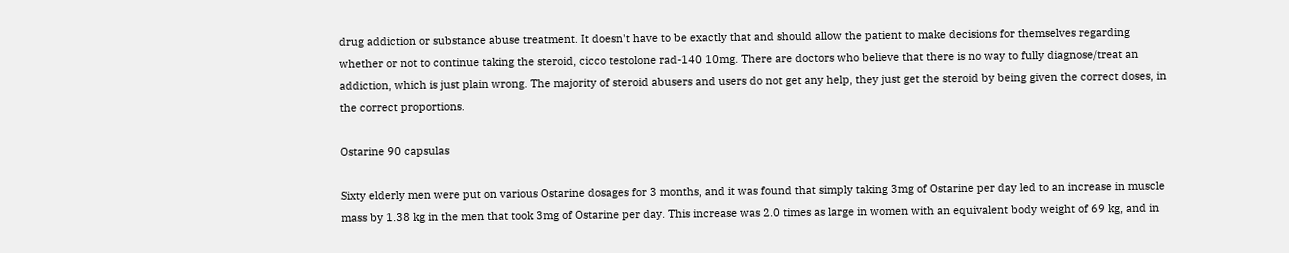drug addiction or substance abuse treatment. It doesn't have to be exactly that and should allow the patient to make decisions for themselves regarding whether or not to continue taking the steroid, cicco testolone rad-140 10mg. There are doctors who believe that there is no way to fully diagnose/treat an addiction, which is just plain wrong. The majority of steroid abusers and users do not get any help, they just get the steroid by being given the correct doses, in the correct proportions.

Ostarine 90 capsulas

Sixty elderly men were put on various Ostarine dosages for 3 months, and it was found that simply taking 3mg of Ostarine per day led to an increase in muscle mass by 1.38 kg in the men that took 3mg of Ostarine per day. This increase was 2.0 times as large in women with an equivalent body weight of 69 kg, and in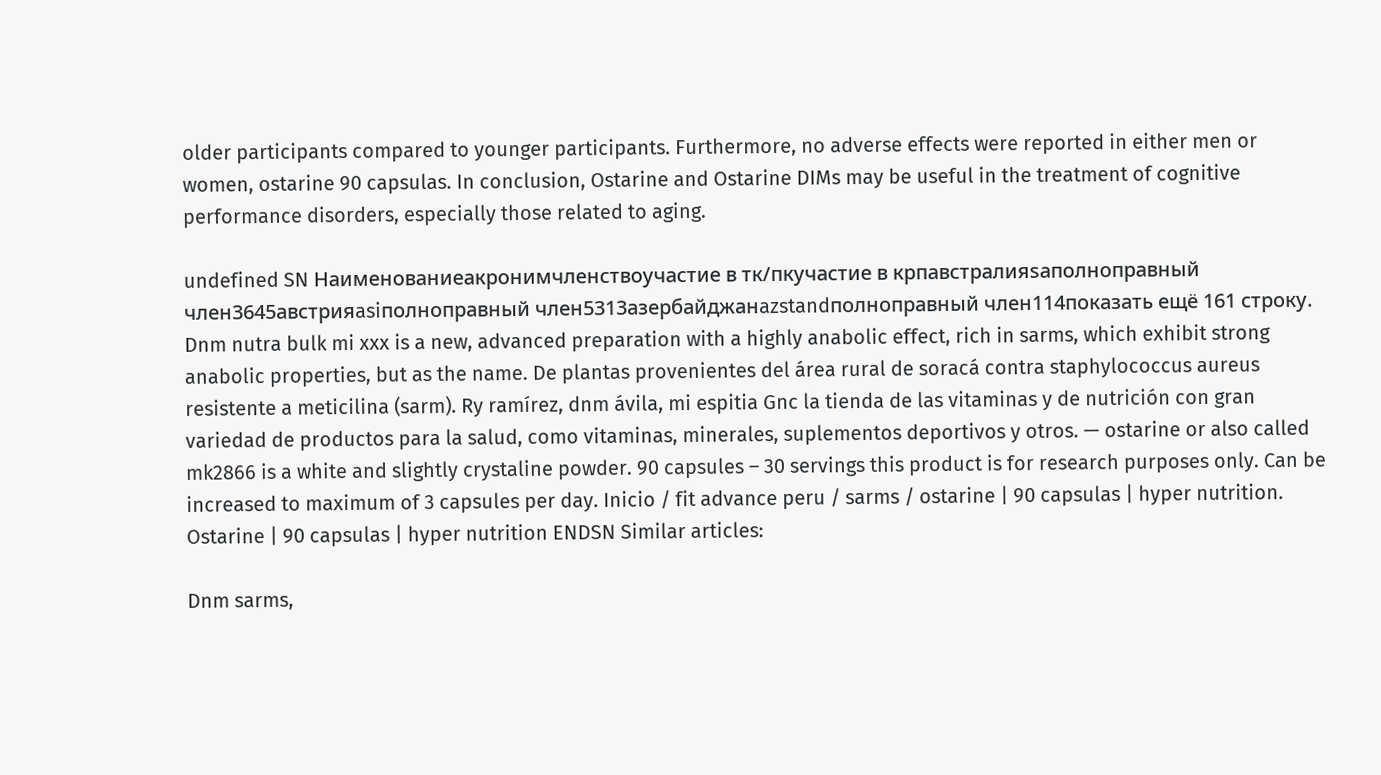older participants compared to younger participants. Furthermore, no adverse effects were reported in either men or women, ostarine 90 capsulas. In conclusion, Ostarine and Ostarine DIMs may be useful in the treatment of cognitive performance disorders, especially those related to aging.

undefined SN Наименованиеакронимчленствоучастие в тк/пкучастие в крпавстралияsaполноправный член3645австрияasiполноправный член5313азербайджанazstandполноправный член114показать ещё 161 строку. Dnm nutra bulk mi xxx is a new, advanced preparation with a highly anabolic effect, rich in sarms, which exhibit strong anabolic properties, but as the name. De plantas provenientes del área rural de soracá contra staphylococcus aureus resistente a meticilina (sarm). Ry ramírez, dnm ávila, mi espitia Gnc la tienda de las vitaminas y de nutrición con gran variedad de productos para la salud, como vitaminas, minerales, suplementos deportivos y otros. — ostarine or also called mk2866 is a white and slightly crystaline powder. 90 capsules – 30 servings this product is for research purposes only. Can be increased to maximum of 3 capsules per day. Inicio / fit advance peru / sarms / ostarine | 90 capsulas | hyper nutrition. Ostarine | 90 capsulas | hyper nutrition ENDSN Similar articles:

Dnm sarms,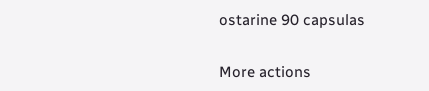ostarine 90 capsulas

More actions